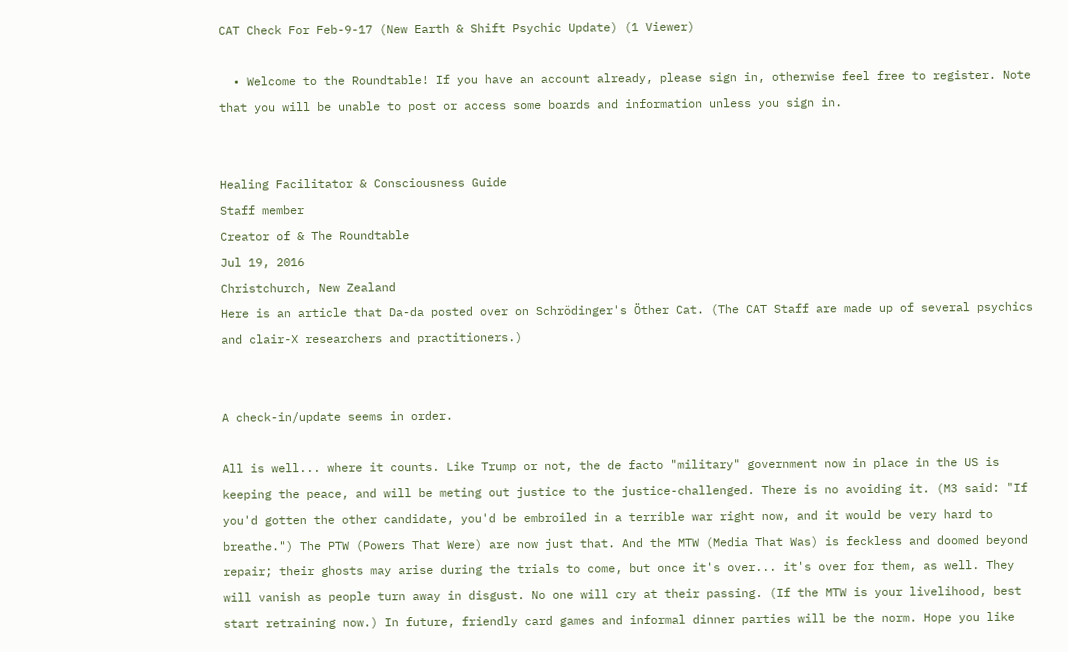CAT Check For Feb-9-17 (New Earth & Shift Psychic Update) (1 Viewer)

  • Welcome to the Roundtable! If you have an account already, please sign in, otherwise feel free to register. Note that you will be unable to post or access some boards and information unless you sign in.


Healing Facilitator & Consciousness Guide
Staff member
Creator of & The Roundtable
Jul 19, 2016
Christchurch, New Zealand
Here is an article that Da-da posted over on Schrödinger's Öther Cat. (The CAT Staff are made up of several psychics and clair-X researchers and practitioners.)


A check-in/update seems in order.

All is well... where it counts. Like Trump or not, the de facto "military" government now in place in the US is keeping the peace, and will be meting out justice to the justice-challenged. There is no avoiding it. (M3 said: "If you'd gotten the other candidate, you'd be embroiled in a terrible war right now, and it would be very hard to breathe.") The PTW (Powers That Were) are now just that. And the MTW (Media That Was) is feckless and doomed beyond repair; their ghosts may arise during the trials to come, but once it's over... it's over for them, as well. They will vanish as people turn away in disgust. No one will cry at their passing. (If the MTW is your livelihood, best start retraining now.) In future, friendly card games and informal dinner parties will be the norm. Hope you like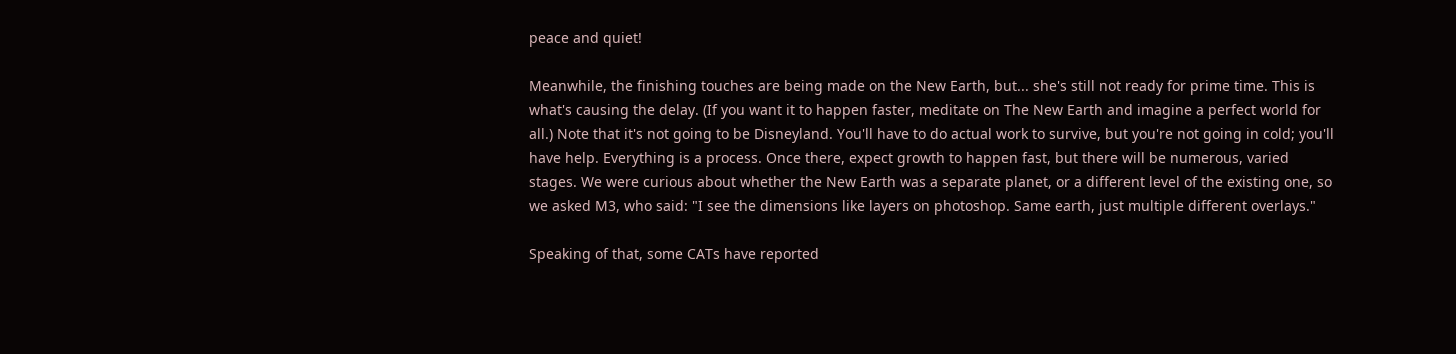peace and quiet!

Meanwhile, the finishing touches are being made on the New Earth, but... she's still not ready for prime time. This is what's causing the delay. (If you want it to happen faster, meditate on The New Earth and imagine a perfect world for all.) Note that it's not going to be Disneyland. You'll have to do actual work to survive, but you're not going in cold; you'll have help. Everything is a process. Once there, expect growth to happen fast, but there will be numerous, varied stages. We were curious about whether the New Earth was a separate planet, or a different level of the existing one, so we asked M3, who said: "I see the dimensions like layers on photoshop. Same earth, just multiple different overlays."

Speaking of that, some CATs have reported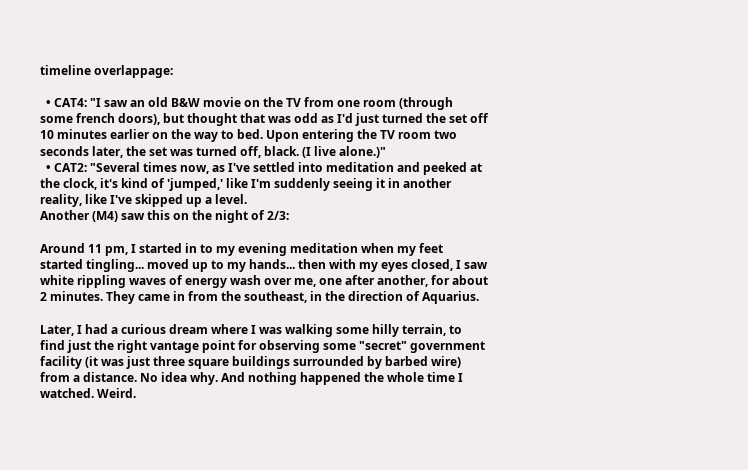timeline overlappage:

  • CAT4: "I saw an old B&W movie on the TV from one room (through some french doors), but thought that was odd as I'd just turned the set off 10 minutes earlier on the way to bed. Upon entering the TV room two seconds later, the set was turned off, black. (I live alone.)"
  • CAT2: "Several times now, as I've settled into meditation and peeked at the clock, it's kind of 'jumped,' like I'm suddenly seeing it in another reality, like I've skipped up a level.
Another (M4) saw this on the night of 2/3:

Around 11 pm, I started in to my evening meditation when my feet started tingling... moved up to my hands... then with my eyes closed, I saw white rippling waves of energy wash over me, one after another, for about 2 minutes. They came in from the southeast, in the direction of Aquarius.

Later, I had a curious dream where I was walking some hilly terrain, to find just the right vantage point for observing some "secret" government facility (it was just three square buildings surrounded by barbed wire) from a distance. No idea why. And nothing happened the whole time I watched. Weird.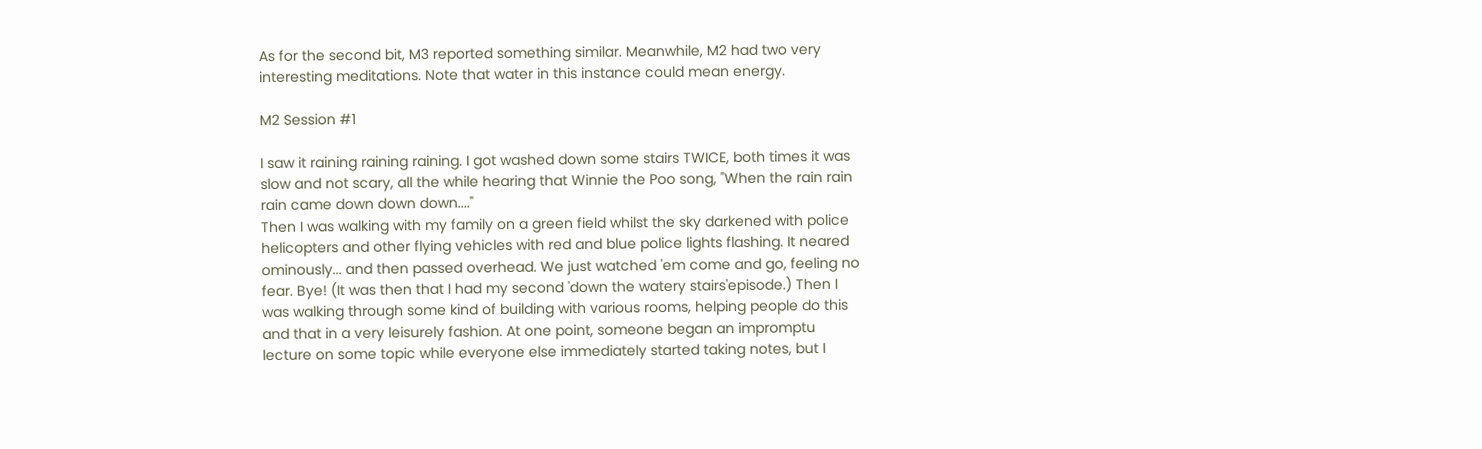As for the second bit, M3 reported something similar. Meanwhile, M2 had two very interesting meditations. Note that water in this instance could mean energy.

M2 Session #1

I saw it raining raining raining. I got washed down some stairs TWICE, both times it was slow and not scary, all the while hearing that Winnie the Poo song, "When the rain rain rain came down down down...."
Then I was walking with my family on a green field whilst the sky darkened with police helicopters and other flying vehicles with red and blue police lights flashing. It neared ominously... and then passed overhead. We just watched 'em come and go, feeling no fear. Bye! (It was then that I had my second 'down the watery stairs'episode.) Then I was walking through some kind of building with various rooms, helping people do this and that in a very leisurely fashion. At one point, someone began an impromptu lecture on some topic while everyone else immediately started taking notes, but I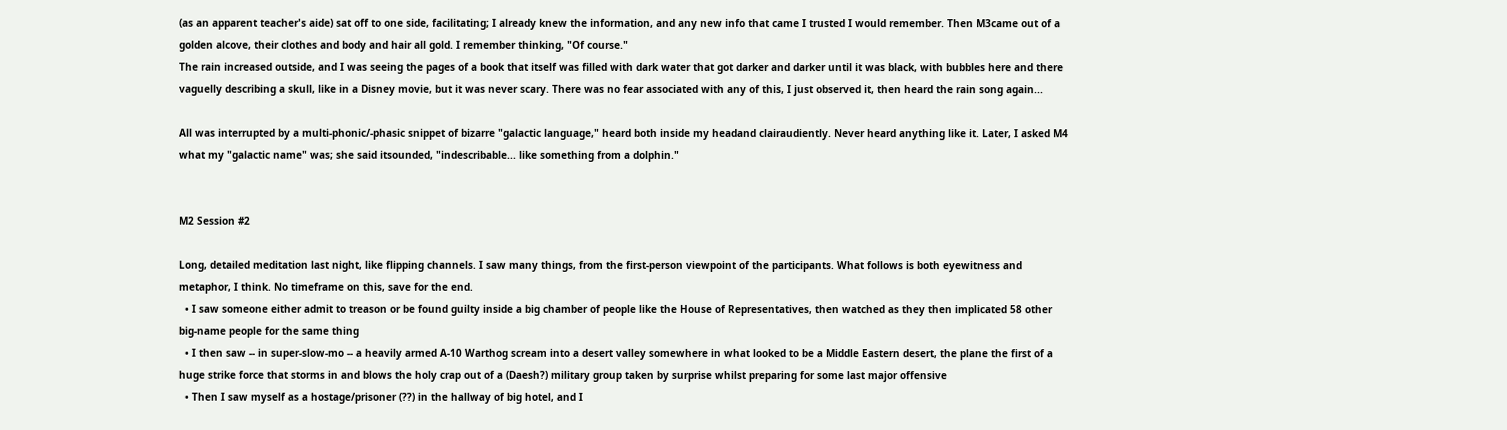(as an apparent teacher's aide) sat off to one side, facilitating; I already knew the information, and any new info that came I trusted I would remember. Then M3came out of a golden alcove, their clothes and body and hair all gold. I remember thinking, "Of course."
The rain increased outside, and I was seeing the pages of a book that itself was filled with dark water that got darker and darker until it was black, with bubbles here and there vaguelly describing a skull, like in a Disney movie, but it was never scary. There was no fear associated with any of this, I just observed it, then heard the rain song again...

All was interrupted by a multi-phonic/-phasic snippet of bizarre "galactic language," heard both inside my headand clairaudiently. Never heard anything like it. Later, I asked M4 what my "galactic name" was; she said itsounded, "indescribable... like something from a dolphin."


M2 Session #2

Long, detailed meditation last night, like flipping channels. I saw many things, from the first-person viewpoint of the participants. What follows is both eyewitness and metaphor, I think. No timeframe on this, save for the end.
  • I saw someone either admit to treason or be found guilty inside a big chamber of people like the House of Representatives, then watched as they then implicated 58 other big-name people for the same thing
  • I then saw -- in super-slow-mo -- a heavily armed A-10 Warthog scream into a desert valley somewhere in what looked to be a Middle Eastern desert, the plane the first of a huge strike force that storms in and blows the holy crap out of a (Daesh?) military group taken by surprise whilst preparing for some last major offensive
  • Then I saw myself as a hostage/prisoner (??) in the hallway of big hotel, and I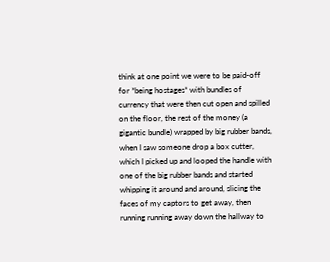think at one point we were to be paid-off for *being hostages* with bundles of currency that were then cut open and spilled on the floor, the rest of the money (a gigantic bundle) wrapped by big rubber bands, when I saw someone drop a box cutter, which I picked up and looped the handle with one of the big rubber bands and started whipping it around and around, slicing the faces of my captors to get away, then running running away down the hallway to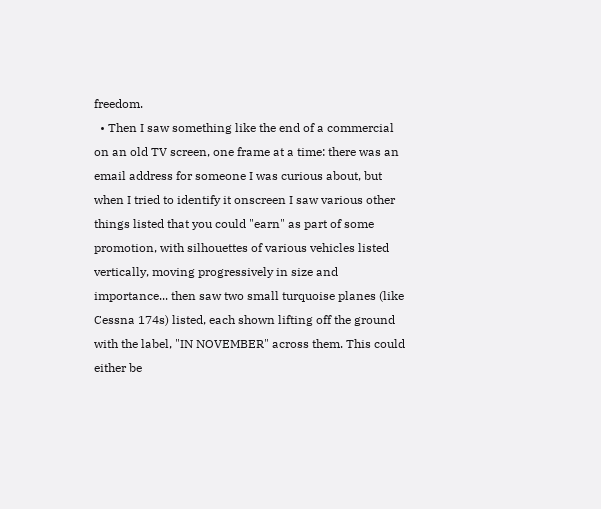freedom.
  • Then I saw something like the end of a commercial on an old TV screen, one frame at a time: there was an email address for someone I was curious about, but when I tried to identify it onscreen I saw various other things listed that you could "earn" as part of some promotion, with silhouettes of various vehicles listed vertically, moving progressively in size and importance... then saw two small turquoise planes (like Cessna 174s) listed, each shown lifting off the ground with the label, "IN NOVEMBER" across them. This could either be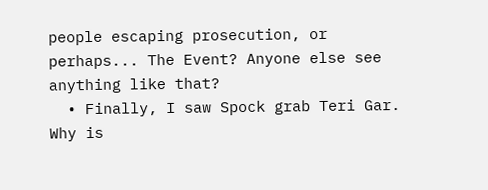people escaping prosecution, or perhaps... The Event? Anyone else see anything like that?
  • Finally, I saw Spock grab Teri Gar. Why is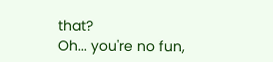that?
Oh... you're no fun,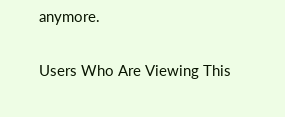anymore.

Users Who Are Viewing This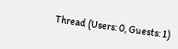Thread (Users: 0, Guests: 1)